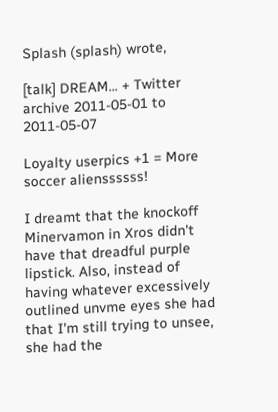Splash (splash) wrote,

[talk] DREAM... + Twitter archive 2011-05-01 to 2011-05-07

Loyalty userpics +1 = More soccer alienssssss!

I dreamt that the knockoff Minervamon in Xros didn't have that dreadful purple lipstick. Also, instead of having whatever excessively outlined unvme eyes she had that I'm still trying to unsee, she had the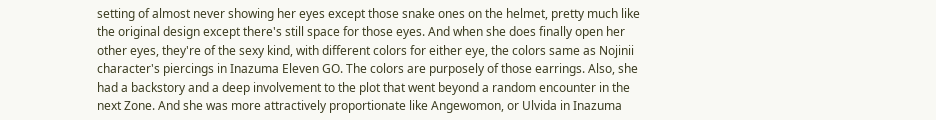setting of almost never showing her eyes except those snake ones on the helmet, pretty much like the original design except there's still space for those eyes. And when she does finally open her other eyes, they're of the sexy kind, with different colors for either eye, the colors same as Nojinii character's piercings in Inazuma Eleven GO. The colors are purposely of those earrings. Also, she had a backstory and a deep involvement to the plot that went beyond a random encounter in the next Zone. And she was more attractively proportionate like Angewomon, or Ulvida in Inazuma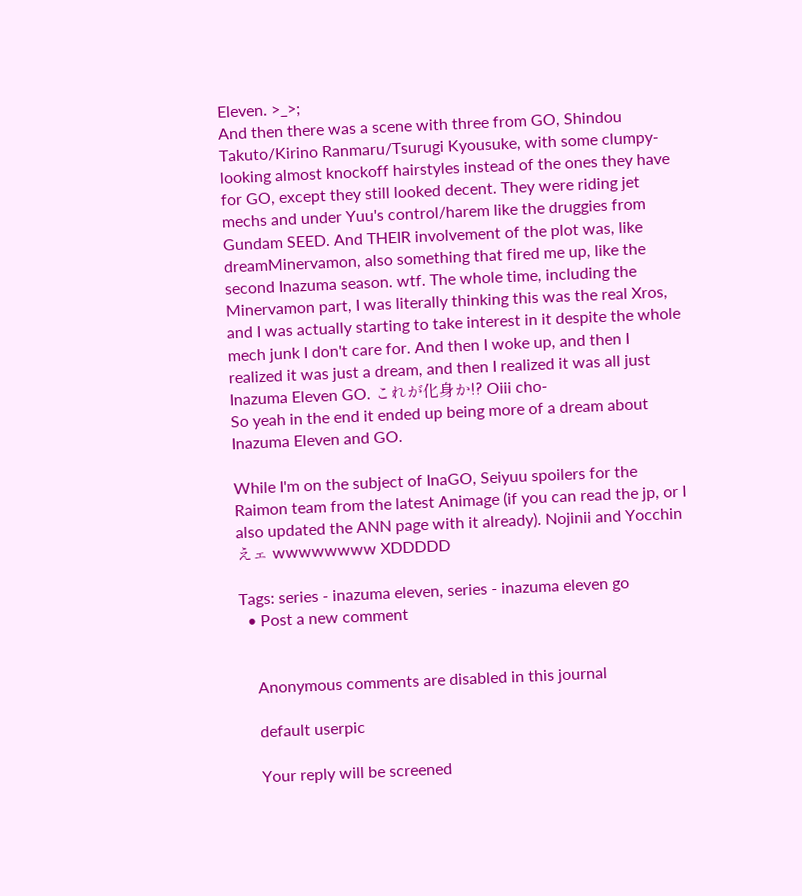Eleven. >_>;
And then there was a scene with three from GO, Shindou Takuto/Kirino Ranmaru/Tsurugi Kyousuke, with some clumpy-looking almost knockoff hairstyles instead of the ones they have for GO, except they still looked decent. They were riding jet mechs and under Yuu's control/harem like the druggies from Gundam SEED. And THEIR involvement of the plot was, like dreamMinervamon, also something that fired me up, like the second Inazuma season. wtf. The whole time, including the Minervamon part, I was literally thinking this was the real Xros, and I was actually starting to take interest in it despite the whole mech junk I don't care for. And then I woke up, and then I realized it was just a dream, and then I realized it was all just Inazuma Eleven GO. これが化身か!? Oiii cho-
So yeah in the end it ended up being more of a dream about Inazuma Eleven and GO.

While I'm on the subject of InaGO, Seiyuu spoilers for the Raimon team from the latest Animage (if you can read the jp, or I also updated the ANN page with it already). Nojinii and Yocchinえェ wwwwwwww XDDDDD

Tags: series - inazuma eleven, series - inazuma eleven go
  • Post a new comment


    Anonymous comments are disabled in this journal

    default userpic

    Your reply will be screened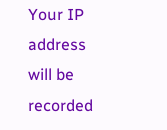Your IP address will be recorded